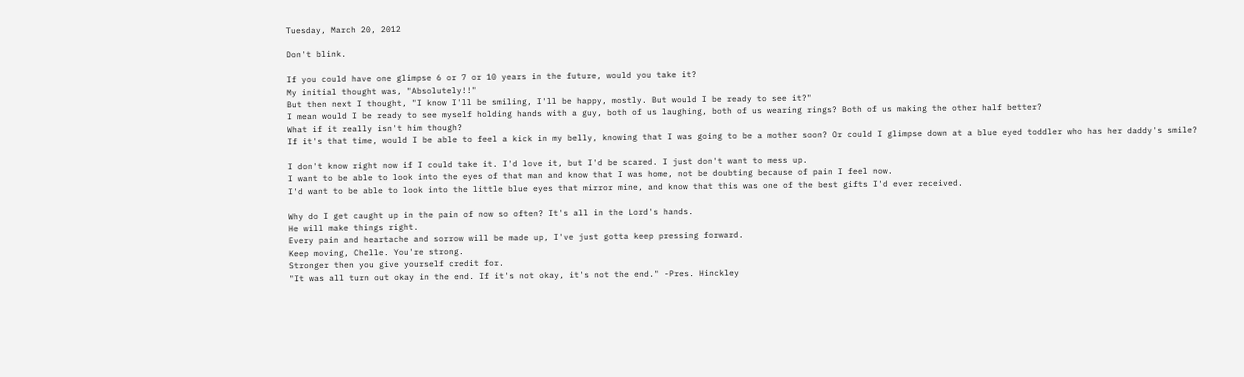Tuesday, March 20, 2012

Don't blink.

If you could have one glimpse 6 or 7 or 10 years in the future, would you take it?
My initial thought was, "Absolutely!!"
But then next I thought, "I know I'll be smiling, I'll be happy, mostly. But would I be ready to see it?"
I mean would I be ready to see myself holding hands with a guy, both of us laughing, both of us wearing rings? Both of us making the other half better?
What if it really isn't him though?
If it's that time, would I be able to feel a kick in my belly, knowing that I was going to be a mother soon? Or could I glimpse down at a blue eyed toddler who has her daddy's smile?

I don't know right now if I could take it. I'd love it, but I'd be scared. I just don't want to mess up.
I want to be able to look into the eyes of that man and know that I was home, not be doubting because of pain I feel now.
I'd want to be able to look into the little blue eyes that mirror mine, and know that this was one of the best gifts I'd ever received.

Why do I get caught up in the pain of now so often? It's all in the Lord's hands.
He will make things right.
Every pain and heartache and sorrow will be made up, I've just gotta keep pressing forward.
Keep moving, Chelle. You're strong.
Stronger then you give yourself credit for.
"It was all turn out okay in the end. If it's not okay, it's not the end." -Pres. Hinckley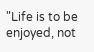"Life is to be enjoyed, not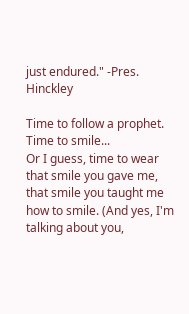just endured." -Pres. Hinckley

Time to follow a prophet.
Time to smile...
Or I guess, time to wear that smile you gave me, that smile you taught me how to smile. (And yes, I'm talking about you,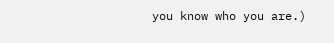you know who you are.)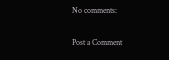No comments:

Post a Comment